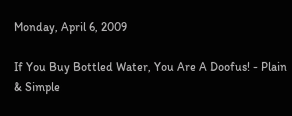Monday, April 6, 2009

If You Buy Bottled Water, You Are A Doofus! - Plain & Simple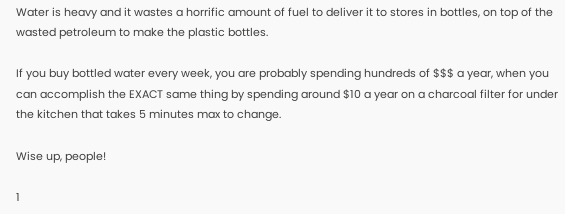Water is heavy and it wastes a horrific amount of fuel to deliver it to stores in bottles, on top of the wasted petroleum to make the plastic bottles.

If you buy bottled water every week, you are probably spending hundreds of $$$ a year, when you can accomplish the EXACT same thing by spending around $10 a year on a charcoal filter for under the kitchen that takes 5 minutes max to change.

Wise up, people!

1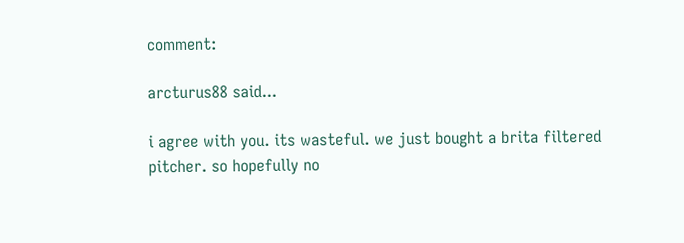comment:

arcturus88 said...

i agree with you. its wasteful. we just bought a brita filtered pitcher. so hopefully no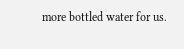more bottled water for us.